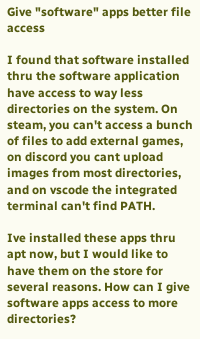Give "software" apps better file access

I found that software installed thru the software application have access to way less directories on the system. On steam, you can't access a bunch of files to add external games, on discord you cant upload images from most directories, and on vscode the integrated terminal can't find PATH.

Ive installed these apps thru apt now, but I would like to have them on the store for several reasons. How can I give software apps access to more directories?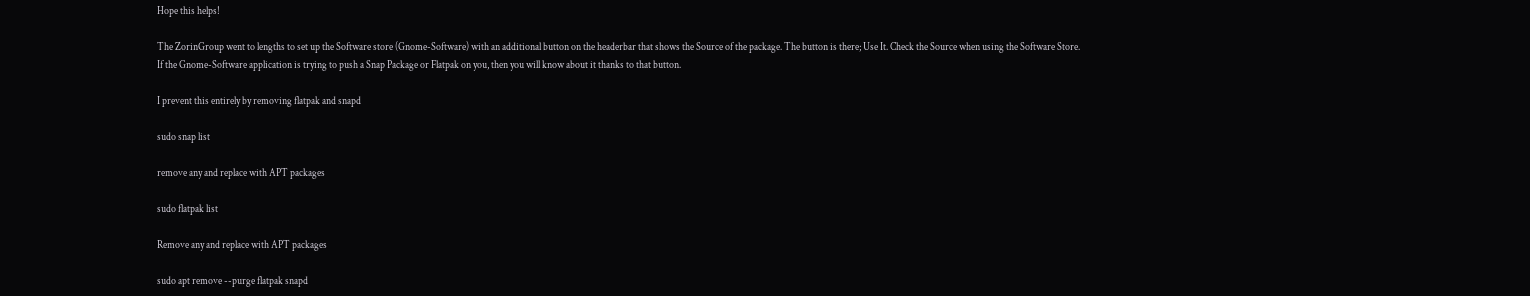Hope this helps!

The ZorinGroup went to lengths to set up the Software store (Gnome-Software) with an additional button on the headerbar that shows the Source of the package. The button is there; Use It. Check the Source when using the Software Store.
If the Gnome-Software application is trying to push a Snap Package or Flatpak on you, then you will know about it thanks to that button.

I prevent this entirely by removing flatpak and snapd

sudo snap list

remove any and replace with APT packages

sudo flatpak list

Remove any and replace with APT packages

sudo apt remove --purge flatpak snapd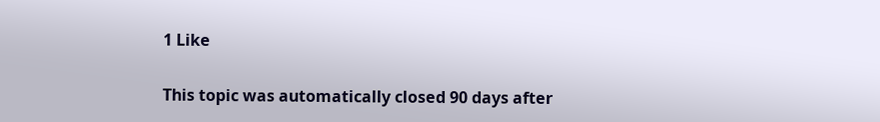1 Like

This topic was automatically closed 90 days after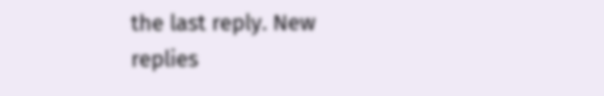the last reply. New replies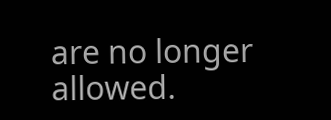are no longer allowed.